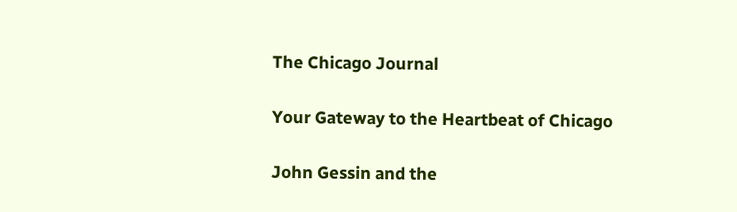The Chicago Journal

Your Gateway to the Heartbeat of Chicago

John Gessin and the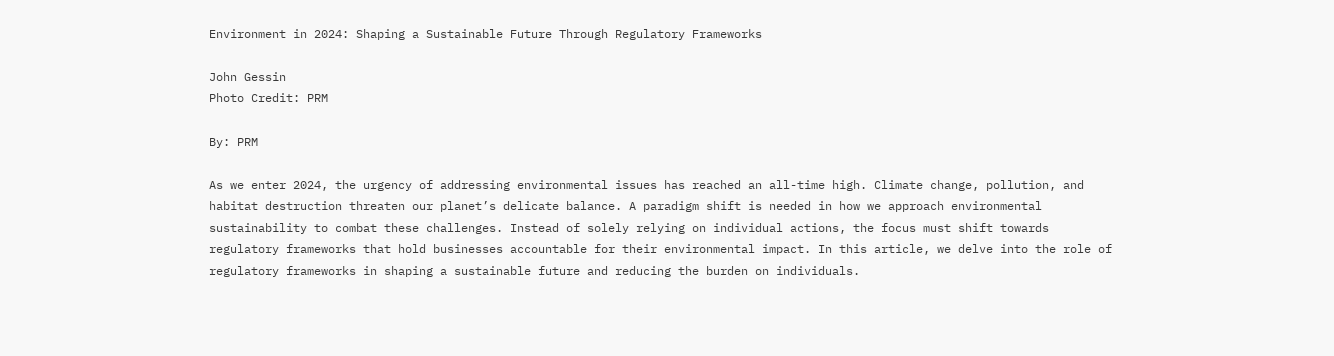Environment in 2024: Shaping a Sustainable Future Through Regulatory Frameworks

John Gessin
Photo Credit: PRM

By: PRM

As we enter 2024, the urgency of addressing environmental issues has reached an all-time high. Climate change, pollution, and habitat destruction threaten our planet’s delicate balance. A paradigm shift is needed in how we approach environmental sustainability to combat these challenges. Instead of solely relying on individual actions, the focus must shift towards regulatory frameworks that hold businesses accountable for their environmental impact. In this article, we delve into the role of regulatory frameworks in shaping a sustainable future and reducing the burden on individuals.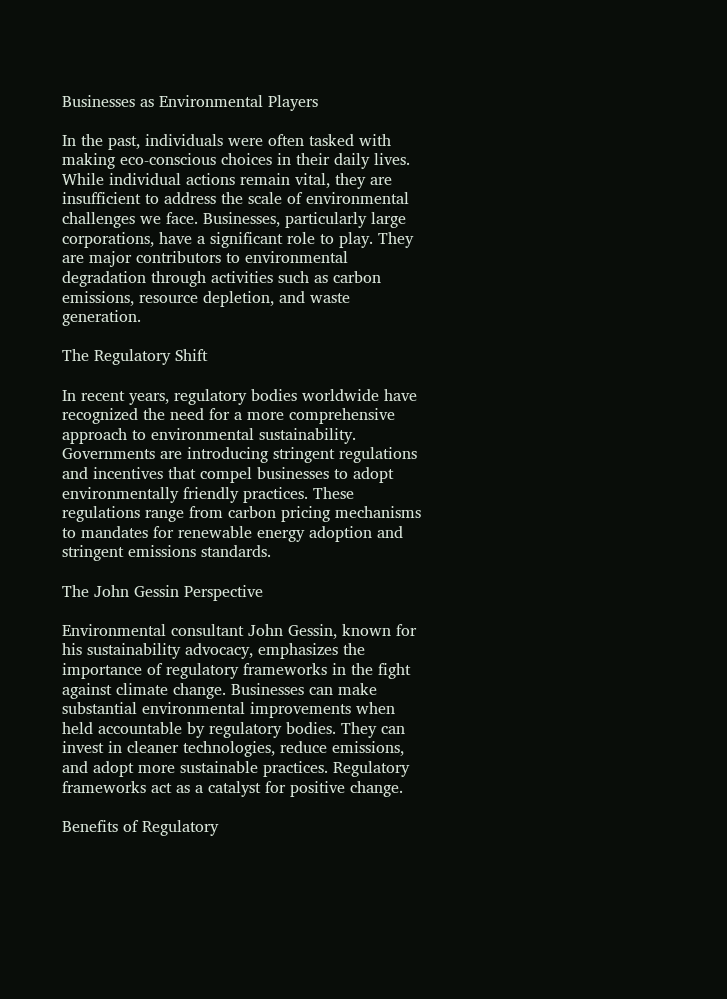Businesses as Environmental Players

In the past, individuals were often tasked with making eco-conscious choices in their daily lives. While individual actions remain vital, they are insufficient to address the scale of environmental challenges we face. Businesses, particularly large corporations, have a significant role to play. They are major contributors to environmental degradation through activities such as carbon emissions, resource depletion, and waste generation.

The Regulatory Shift

In recent years, regulatory bodies worldwide have recognized the need for a more comprehensive approach to environmental sustainability. Governments are introducing stringent regulations and incentives that compel businesses to adopt environmentally friendly practices. These regulations range from carbon pricing mechanisms to mandates for renewable energy adoption and stringent emissions standards.

The John Gessin Perspective

Environmental consultant John Gessin, known for his sustainability advocacy, emphasizes the importance of regulatory frameworks in the fight against climate change. Businesses can make substantial environmental improvements when held accountable by regulatory bodies. They can invest in cleaner technologies, reduce emissions, and adopt more sustainable practices. Regulatory frameworks act as a catalyst for positive change.

Benefits of Regulatory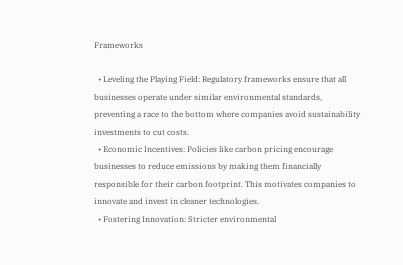Frameworks

  • Leveling the Playing Field: Regulatory frameworks ensure that all businesses operate under similar environmental standards, preventing a race to the bottom where companies avoid sustainability investments to cut costs.
  • Economic Incentives: Policies like carbon pricing encourage businesses to reduce emissions by making them financially responsible for their carbon footprint. This motivates companies to innovate and invest in cleaner technologies.
  • Fostering Innovation: Stricter environmental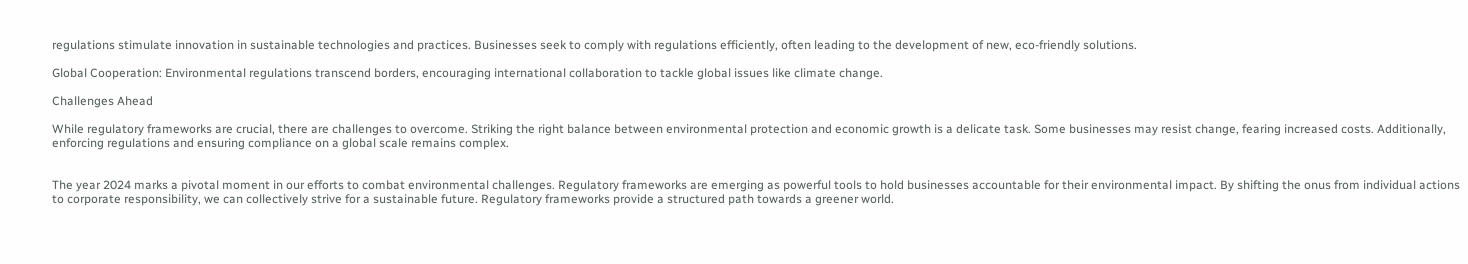regulations stimulate innovation in sustainable technologies and practices. Businesses seek to comply with regulations efficiently, often leading to the development of new, eco-friendly solutions.

Global Cooperation: Environmental regulations transcend borders, encouraging international collaboration to tackle global issues like climate change.

Challenges Ahead

While regulatory frameworks are crucial, there are challenges to overcome. Striking the right balance between environmental protection and economic growth is a delicate task. Some businesses may resist change, fearing increased costs. Additionally, enforcing regulations and ensuring compliance on a global scale remains complex.


The year 2024 marks a pivotal moment in our efforts to combat environmental challenges. Regulatory frameworks are emerging as powerful tools to hold businesses accountable for their environmental impact. By shifting the onus from individual actions to corporate responsibility, we can collectively strive for a sustainable future. Regulatory frameworks provide a structured path towards a greener world.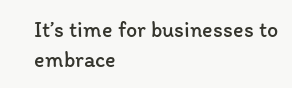It’s time for businesses to embrace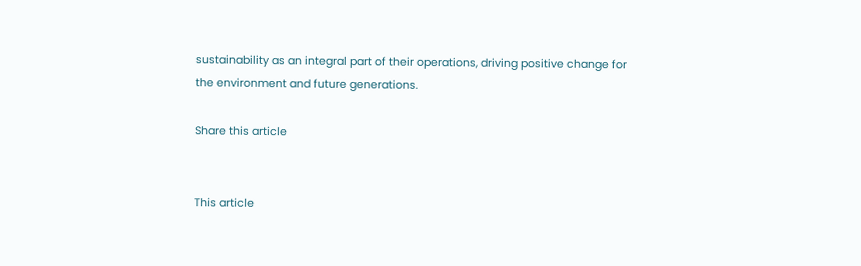sustainability as an integral part of their operations, driving positive change for the environment and future generations.

Share this article


This article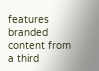features branded content from a third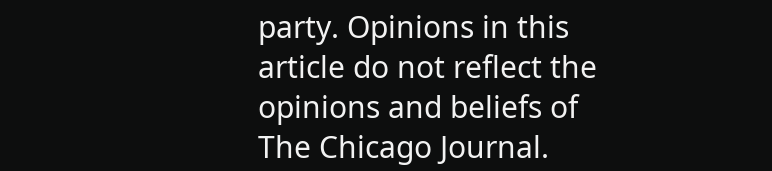party. Opinions in this article do not reflect the opinions and beliefs of The Chicago Journal.